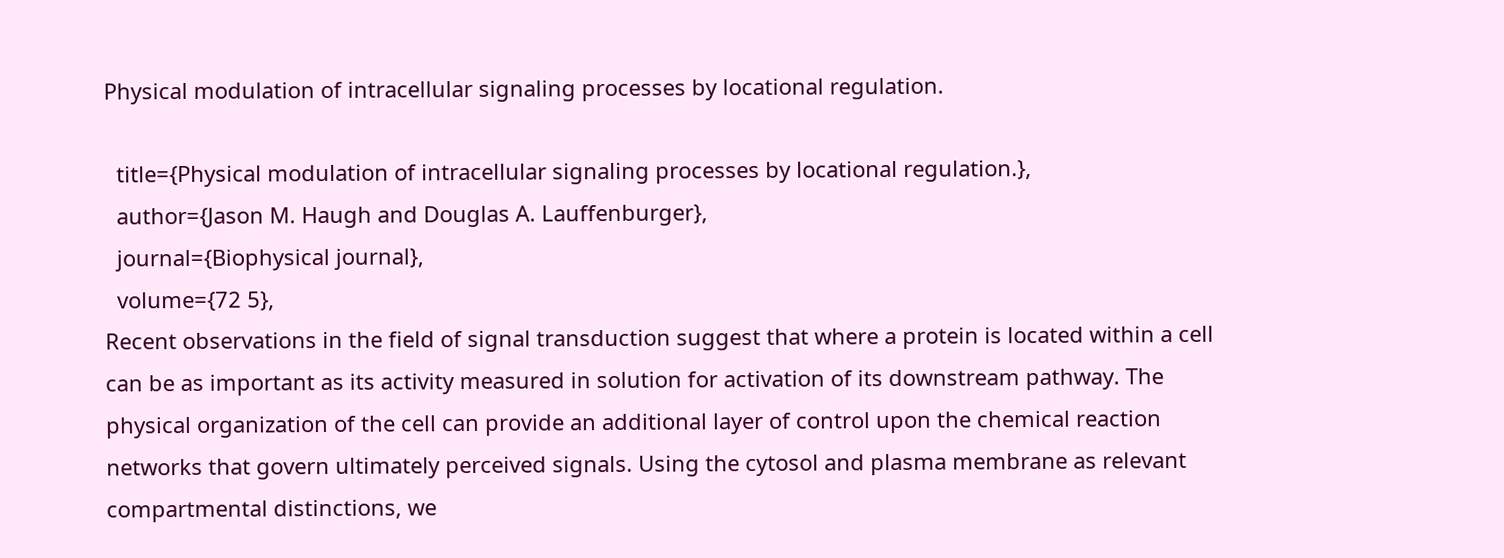Physical modulation of intracellular signaling processes by locational regulation.

  title={Physical modulation of intracellular signaling processes by locational regulation.},
  author={Jason M. Haugh and Douglas A. Lauffenburger},
  journal={Biophysical journal},
  volume={72 5},
Recent observations in the field of signal transduction suggest that where a protein is located within a cell can be as important as its activity measured in solution for activation of its downstream pathway. The physical organization of the cell can provide an additional layer of control upon the chemical reaction networks that govern ultimately perceived signals. Using the cytosol and plasma membrane as relevant compartmental distinctions, we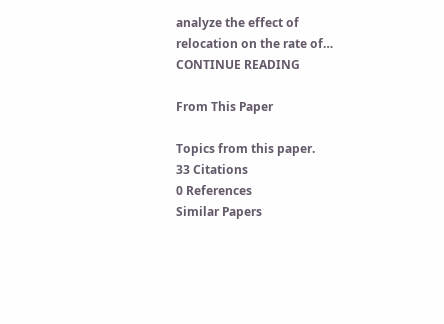analyze the effect of relocation on the rate of… CONTINUE READING

From This Paper

Topics from this paper.
33 Citations
0 References
Similar Papers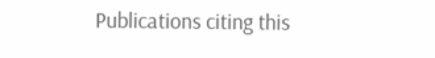Publications citing this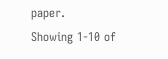paper.
Showing 1-10 of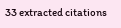33 extracted citations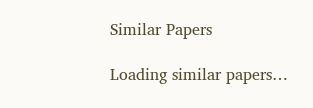Similar Papers

Loading similar papers…